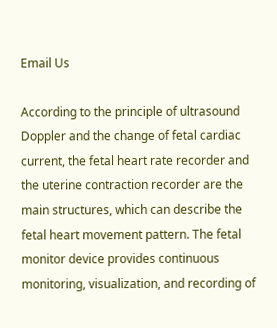Email Us

According to the principle of ultrasound Doppler and the change of fetal cardiac current, the fetal heart rate recorder and the uterine contraction recorder are the main structures, which can describe the fetal heart movement pattern. The fetal monitor device provides continuous monitoring, visualization, and recording of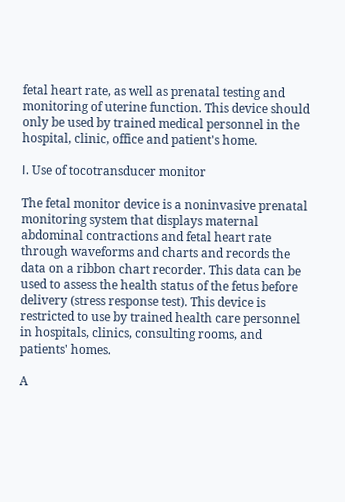fetal heart rate, as well as prenatal testing and monitoring of uterine function. This device should only be used by trained medical personnel in the hospital, clinic, office and patient's home.

Ⅰ. Use of tocotransducer monitor

The fetal monitor device is a noninvasive prenatal monitoring system that displays maternal abdominal contractions and fetal heart rate through waveforms and charts and records the data on a ribbon chart recorder. This data can be used to assess the health status of the fetus before delivery (stress response test). This device is restricted to use by trained health care personnel in hospitals, clinics, consulting rooms, and patients' homes.

A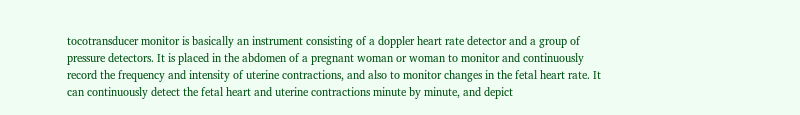tocotransducer monitor is basically an instrument consisting of a doppler heart rate detector and a group of pressure detectors. It is placed in the abdomen of a pregnant woman or woman to monitor and continuously record the frequency and intensity of uterine contractions, and also to monitor changes in the fetal heart rate. It can continuously detect the fetal heart and uterine contractions minute by minute, and depict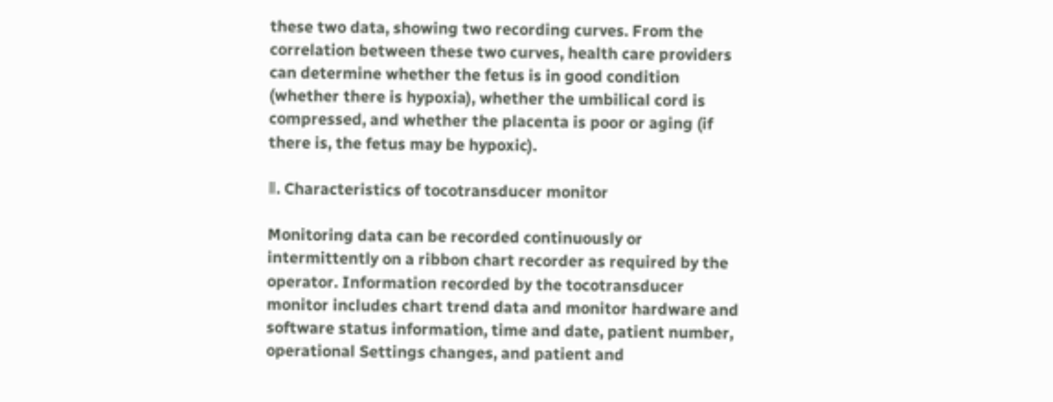these two data, showing two recording curves. From the correlation between these two curves, health care providers can determine whether the fetus is in good condition (whether there is hypoxia), whether the umbilical cord is compressed, and whether the placenta is poor or aging (if there is, the fetus may be hypoxic).

Ⅱ. Characteristics of tocotransducer monitor

Monitoring data can be recorded continuously or intermittently on a ribbon chart recorder as required by the operator. Information recorded by the tocotransducer monitor includes chart trend data and monitor hardware and software status information, time and date, patient number, operational Settings changes, and patient and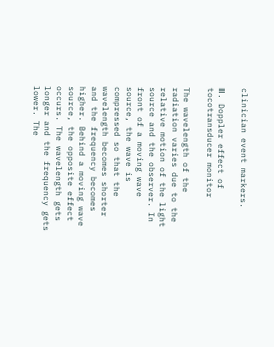clinician event markers.

Ⅲ. Doppler effect of tocotransducer monitor

The wavelength of the radiation varies due to the relative motion of the light source and the observer. In front of a moving wave source, the wave is compressed so that the wavelength becomes shorter and the frequency becomes higher. Behind a moving wave source, the opposite effect occurs. The wavelength gets longer and the frequency gets lower. The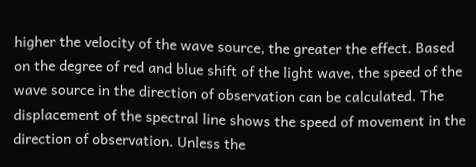higher the velocity of the wave source, the greater the effect. Based on the degree of red and blue shift of the light wave, the speed of the wave source in the direction of observation can be calculated. The displacement of the spectral line shows the speed of movement in the direction of observation. Unless the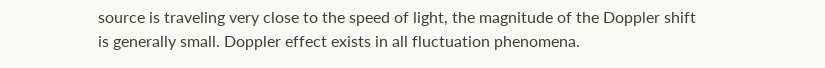source is traveling very close to the speed of light, the magnitude of the Doppler shift is generally small. Doppler effect exists in all fluctuation phenomena.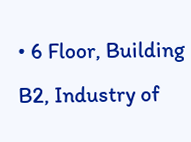• 6 Floor, Building B2, Industry of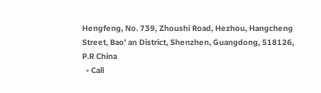Hengfeng, No. 739, Zhoushi Road, Hezhou, Hangcheng Street, Bao' an District, Shenzhen, Guangdong, 518126, P.R China
  • Call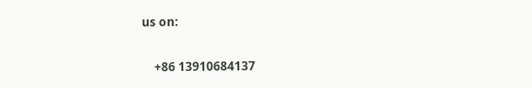us on:

    +86 13910684137